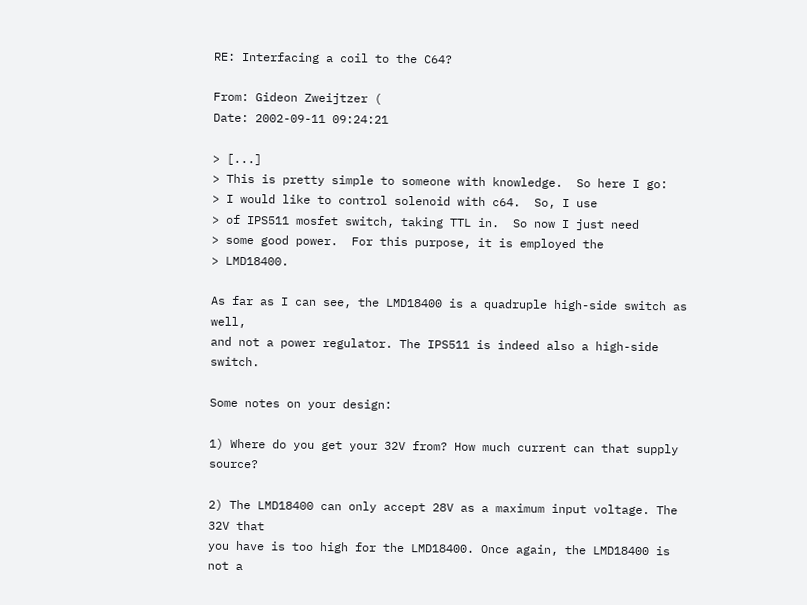RE: Interfacing a coil to the C64?

From: Gideon Zweijtzer (
Date: 2002-09-11 09:24:21

> [...]
> This is pretty simple to someone with knowledge.  So here I go:
> I would like to control solenoid with c64.  So, I use
> of IPS511 mosfet switch, taking TTL in.  So now I just need
> some good power.  For this purpose, it is employed the
> LMD18400.

As far as I can see, the LMD18400 is a quadruple high-side switch as well,
and not a power regulator. The IPS511 is indeed also a high-side switch.

Some notes on your design:

1) Where do you get your 32V from? How much current can that supply source?

2) The LMD18400 can only accept 28V as a maximum input voltage. The 32V that
you have is too high for the LMD18400. Once again, the LMD18400 is not a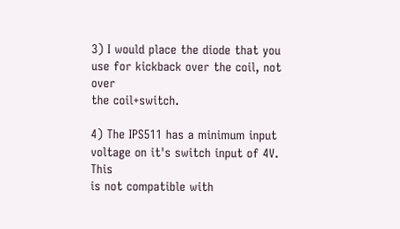3) I would place the diode that you use for kickback over the coil, not over
the coil+switch.

4) The IPS511 has a minimum input voltage on it's switch input of 4V. This
is not compatible with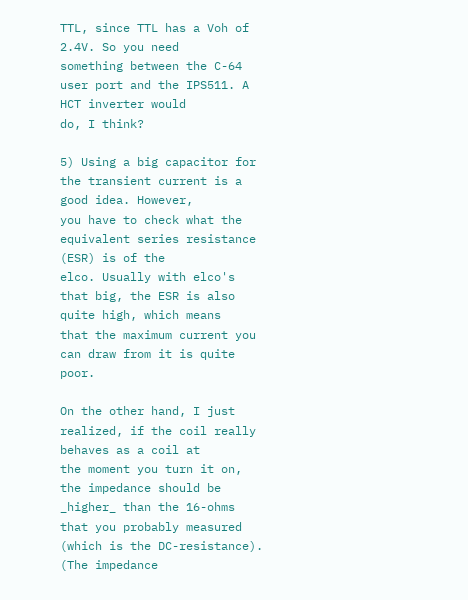TTL, since TTL has a Voh of 2.4V. So you need
something between the C-64 user port and the IPS511. A HCT inverter would
do, I think?

5) Using a big capacitor for the transient current is a good idea. However,
you have to check what the equivalent series resistance (ESR) is of the
elco. Usually with elco's that big, the ESR is also quite high, which means
that the maximum current you can draw from it is quite poor.

On the other hand, I just realized, if the coil really behaves as a coil at
the moment you turn it on, the impedance should be _higher_ than the 16-ohms
that you probably measured (which is the DC-resistance). (The impedance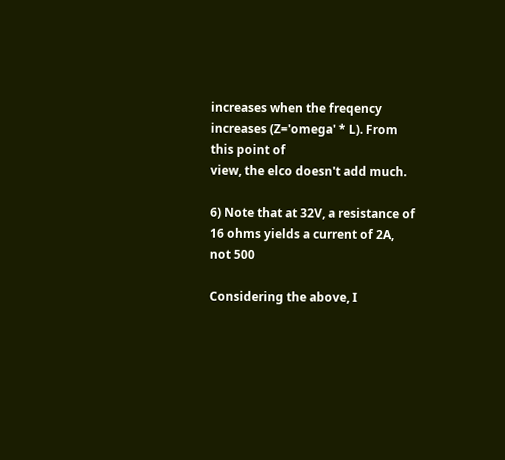increases when the freqency increases (Z='omega' * L). From this point of
view, the elco doesn't add much.

6) Note that at 32V, a resistance of 16 ohms yields a current of 2A, not 500

Considering the above, I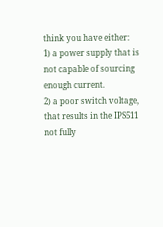think you have either:
1) a power supply that is not capable of sourcing enough current.
2) a poor switch voltage, that results in the IPS511 not fully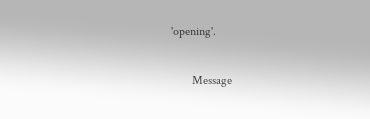'opening'.


       Message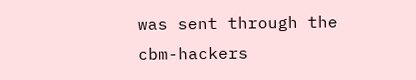was sent through the cbm-hackers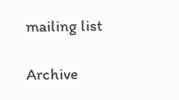mailing list

Archive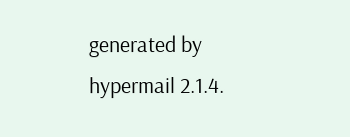generated by hypermail 2.1.4.